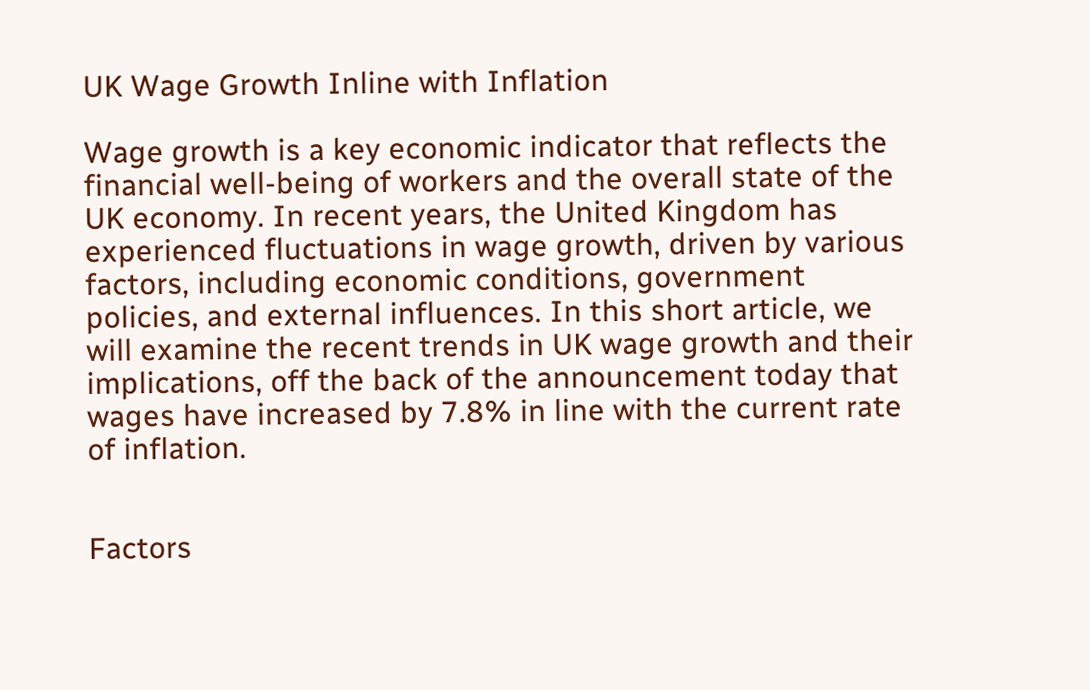UK Wage Growth Inline with Inflation

Wage growth is a key economic indicator that reflects the financial well-being of workers and the overall state of the UK economy. In recent years, the United Kingdom has experienced fluctuations in wage growth, driven by various factors, including economic conditions, government policies, and external influences. In this short article, we will examine the recent trends in UK wage growth and their implications, off the back of the announcement today that wages have increased by 7.8% in line with the current rate of inflation.


Factors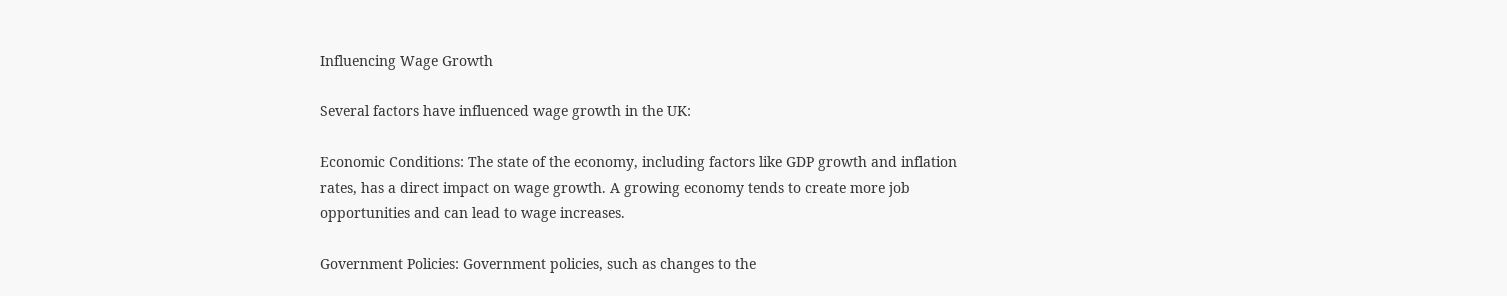Influencing Wage Growth

Several factors have influenced wage growth in the UK:

Economic Conditions: The state of the economy, including factors like GDP growth and inflation rates, has a direct impact on wage growth. A growing economy tends to create more job opportunities and can lead to wage increases.

Government Policies: Government policies, such as changes to the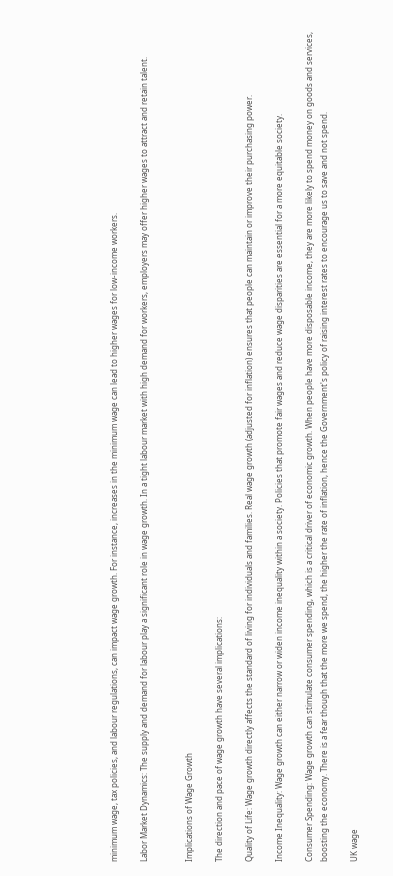minimum wage, tax policies, and labour regulations, can impact wage growth. For instance, increases in the minimum wage can lead to higher wages for low-income workers.

Labor Market Dynamics: The supply and demand for labour play a significant role in wage growth. In a tight labour market with high demand for workers, employers may offer higher wages to attract and retain talent.


Implications of Wage Growth

The direction and pace of wage growth have several implications:

Quality of Life: Wage growth directly affects the standard of living for individuals and families. Real wage growth (adjusted for inflation) ensures that people can maintain or improve their purchasing power.

Income Inequality: Wage growth can either narrow or widen income inequality within a society. Policies that promote fair wages and reduce wage disparities are essential for a more equitable society.

Consumer Spending: Wage growth can stimulate consumer spending, which is a critical driver of economic growth. When people have more disposable income, they are more likely to spend money on goods and services, boosting the economy. There is a fear though that the more we spend, the higher the rate of inflation, hence the Government's policy of raising interest rates to encourage us to save and not spend.

UK wage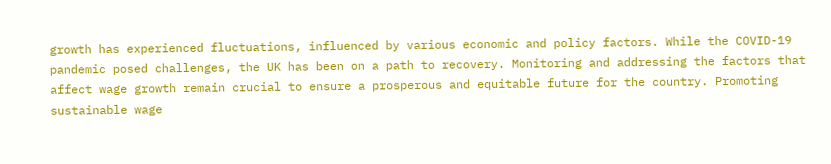growth has experienced fluctuations, influenced by various economic and policy factors. While the COVID-19 pandemic posed challenges, the UK has been on a path to recovery. Monitoring and addressing the factors that affect wage growth remain crucial to ensure a prosperous and equitable future for the country. Promoting sustainable wage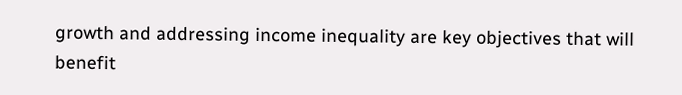growth and addressing income inequality are key objectives that will benefit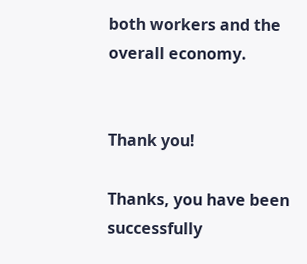both workers and the overall economy.


Thank you!

Thanks, you have been successfully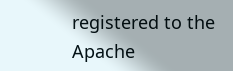registered to the Apache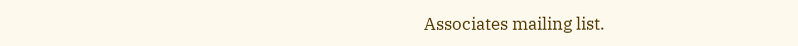Associates mailing list.